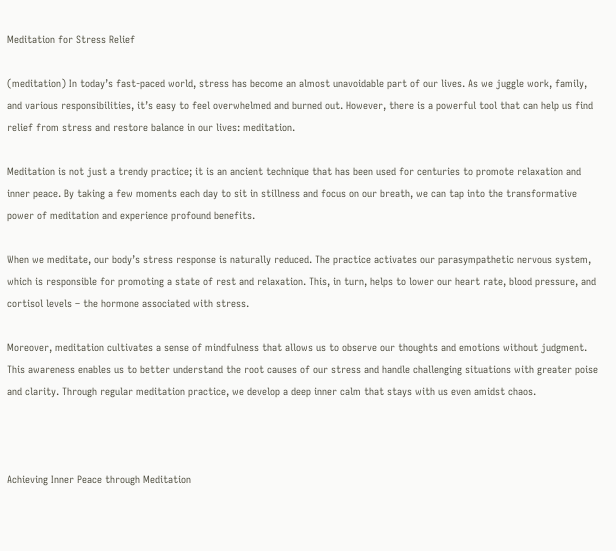Meditation for Stress Relief

(meditation) In today’s fast-paced world, stress has become an almost unavoidable part of our lives. As we juggle work, family, and various responsibilities, it’s easy to feel overwhelmed and burned out. However, there is a powerful tool that can help us find relief from stress and restore balance in our lives: meditation.

Meditation is not just a trendy practice; it is an ancient technique that has been used for centuries to promote relaxation and inner peace. By taking a few moments each day to sit in stillness and focus on our breath, we can tap into the transformative power of meditation and experience profound benefits.

When we meditate, our body’s stress response is naturally reduced. The practice activates our parasympathetic nervous system, which is responsible for promoting a state of rest and relaxation. This, in turn, helps to lower our heart rate, blood pressure, and cortisol levels – the hormone associated with stress.

Moreover, meditation cultivates a sense of mindfulness that allows us to observe our thoughts and emotions without judgment. This awareness enables us to better understand the root causes of our stress and handle challenging situations with greater poise and clarity. Through regular meditation practice, we develop a deep inner calm that stays with us even amidst chaos.



Achieving Inner Peace through Meditation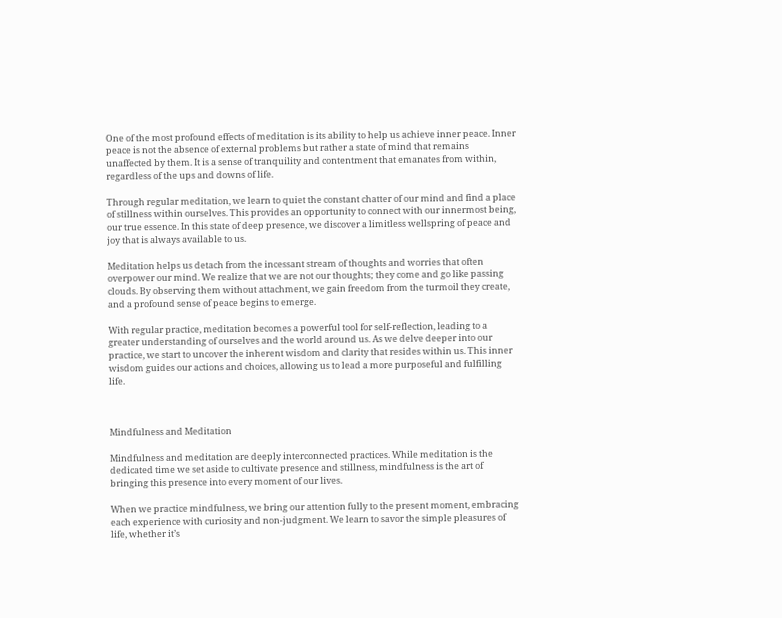One of the most profound effects of meditation is its ability to help us achieve inner peace. Inner peace is not the absence of external problems but rather a state of mind that remains unaffected by them. It is a sense of tranquility and contentment that emanates from within, regardless of the ups and downs of life.

Through regular meditation, we learn to quiet the constant chatter of our mind and find a place of stillness within ourselves. This provides an opportunity to connect with our innermost being, our true essence. In this state of deep presence, we discover a limitless wellspring of peace and joy that is always available to us.

Meditation helps us detach from the incessant stream of thoughts and worries that often overpower our mind. We realize that we are not our thoughts; they come and go like passing clouds. By observing them without attachment, we gain freedom from the turmoil they create, and a profound sense of peace begins to emerge.

With regular practice, meditation becomes a powerful tool for self-reflection, leading to a greater understanding of ourselves and the world around us. As we delve deeper into our practice, we start to uncover the inherent wisdom and clarity that resides within us. This inner wisdom guides our actions and choices, allowing us to lead a more purposeful and fulfilling life.



Mindfulness and Meditation

Mindfulness and meditation are deeply interconnected practices. While meditation is the dedicated time we set aside to cultivate presence and stillness, mindfulness is the art of bringing this presence into every moment of our lives.

When we practice mindfulness, we bring our attention fully to the present moment, embracing each experience with curiosity and non-judgment. We learn to savor the simple pleasures of life, whether it’s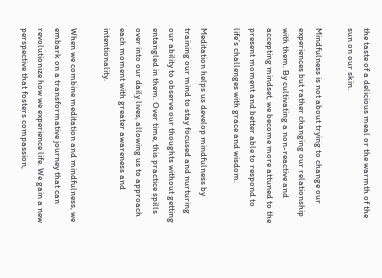the taste of a delicious meal or the warmth of the sun on our skin.

Mindfulness is not about trying to change our experiences but rather changing our relationship with them. By cultivating a non-reactive and accepting mindset, we become more attuned to the present moment and better able to respond to life’s challenges with grace and wisdom.

Meditation helps us develop mindfulness by training our mind to stay focused and nurturing our ability to observe our thoughts without getting entangled in them. Over time, this practice spills over into our daily lives, allowing us to approach each moment with greater awareness and intentionality.

When we combine meditation and mindfulness, we embark on a transformative journey that can revolutionize how we experience life. We gain a new perspective that fosters compassion,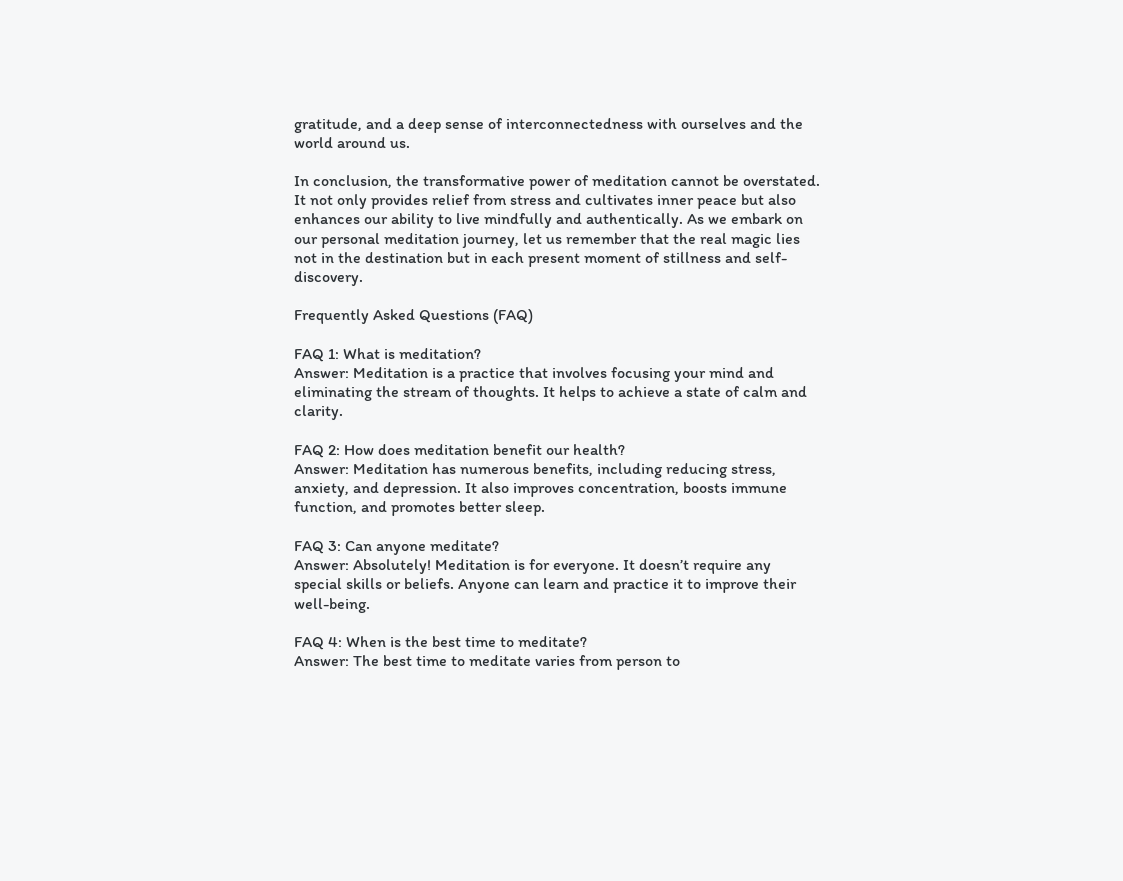gratitude, and a deep sense of interconnectedness with ourselves and the world around us.

In conclusion, the transformative power of meditation cannot be overstated. It not only provides relief from stress and cultivates inner peace but also enhances our ability to live mindfully and authentically. As we embark on our personal meditation journey, let us remember that the real magic lies not in the destination but in each present moment of stillness and self-discovery.

Frequently Asked Questions (FAQ)

FAQ 1: What is meditation?
Answer: Meditation is a practice that involves focusing your mind and eliminating the stream of thoughts. It helps to achieve a state of calm and clarity.

FAQ 2: How does meditation benefit our health?
Answer: Meditation has numerous benefits, including reducing stress, anxiety, and depression. It also improves concentration, boosts immune function, and promotes better sleep.

FAQ 3: Can anyone meditate?
Answer: Absolutely! Meditation is for everyone. It doesn’t require any special skills or beliefs. Anyone can learn and practice it to improve their well-being.

FAQ 4: When is the best time to meditate?
Answer: The best time to meditate varies from person to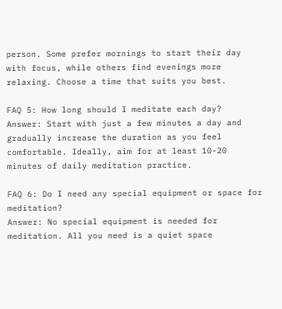person. Some prefer mornings to start their day with focus, while others find evenings more relaxing. Choose a time that suits you best.

FAQ 5: How long should I meditate each day?
Answer: Start with just a few minutes a day and gradually increase the duration as you feel comfortable. Ideally, aim for at least 10-20 minutes of daily meditation practice.

FAQ 6: Do I need any special equipment or space for meditation?
Answer: No special equipment is needed for meditation. All you need is a quiet space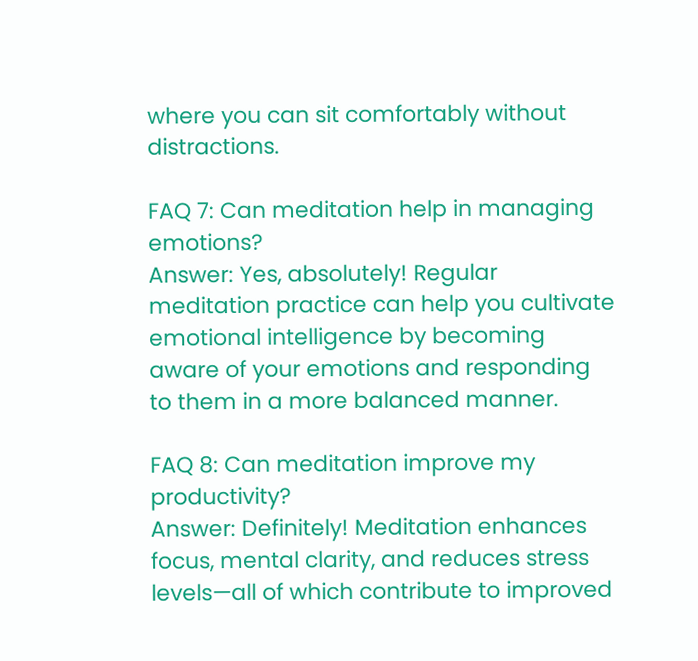where you can sit comfortably without distractions.

FAQ 7: Can meditation help in managing emotions?
Answer: Yes, absolutely! Regular meditation practice can help you cultivate emotional intelligence by becoming aware of your emotions and responding to them in a more balanced manner.

FAQ 8: Can meditation improve my productivity?
Answer: Definitely! Meditation enhances focus, mental clarity, and reduces stress levels—all of which contribute to improved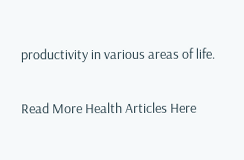productivity in various areas of life.

Read More Health Articles Here